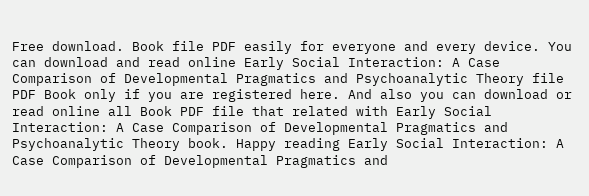Free download. Book file PDF easily for everyone and every device. You can download and read online Early Social Interaction: A Case Comparison of Developmental Pragmatics and Psychoanalytic Theory file PDF Book only if you are registered here. And also you can download or read online all Book PDF file that related with Early Social Interaction: A Case Comparison of Developmental Pragmatics and Psychoanalytic Theory book. Happy reading Early Social Interaction: A Case Comparison of Developmental Pragmatics and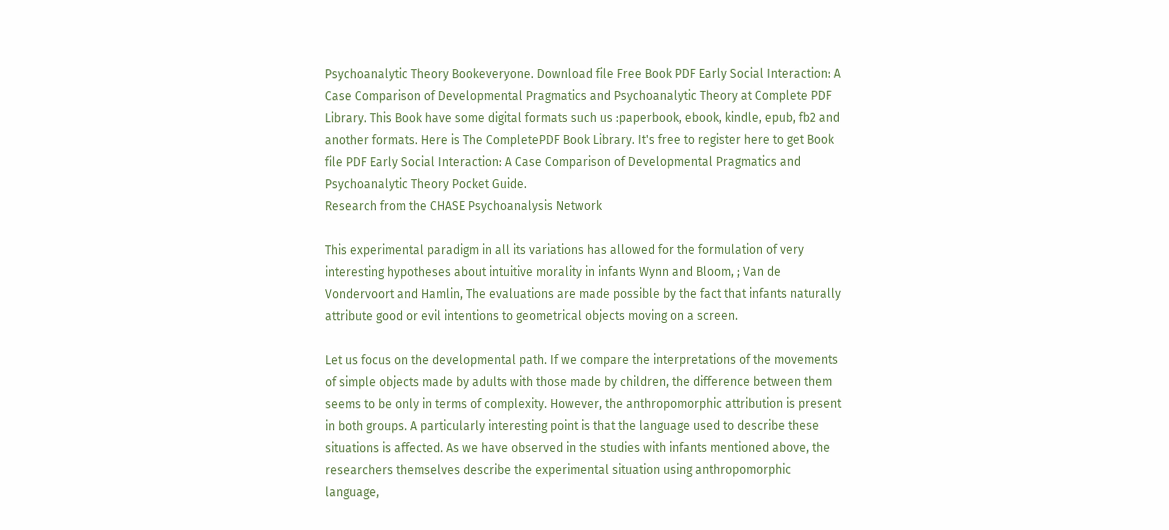Psychoanalytic Theory Bookeveryone. Download file Free Book PDF Early Social Interaction: A Case Comparison of Developmental Pragmatics and Psychoanalytic Theory at Complete PDF Library. This Book have some digital formats such us :paperbook, ebook, kindle, epub, fb2 and another formats. Here is The CompletePDF Book Library. It's free to register here to get Book file PDF Early Social Interaction: A Case Comparison of Developmental Pragmatics and Psychoanalytic Theory Pocket Guide.
Research from the CHASE Psychoanalysis Network

This experimental paradigm in all its variations has allowed for the formulation of very interesting hypotheses about intuitive morality in infants Wynn and Bloom, ; Van de Vondervoort and Hamlin, The evaluations are made possible by the fact that infants naturally attribute good or evil intentions to geometrical objects moving on a screen.

Let us focus on the developmental path. If we compare the interpretations of the movements of simple objects made by adults with those made by children, the difference between them seems to be only in terms of complexity. However, the anthropomorphic attribution is present in both groups. A particularly interesting point is that the language used to describe these situations is affected. As we have observed in the studies with infants mentioned above, the researchers themselves describe the experimental situation using anthropomorphic language,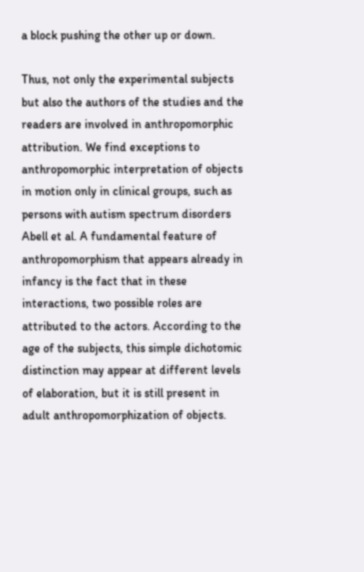a block pushing the other up or down.

Thus, not only the experimental subjects but also the authors of the studies and the readers are involved in anthropomorphic attribution. We find exceptions to anthropomorphic interpretation of objects in motion only in clinical groups, such as persons with autism spectrum disorders Abell et al. A fundamental feature of anthropomorphism that appears already in infancy is the fact that in these interactions, two possible roles are attributed to the actors. According to the age of the subjects, this simple dichotomic distinction may appear at different levels of elaboration, but it is still present in adult anthropomorphization of objects.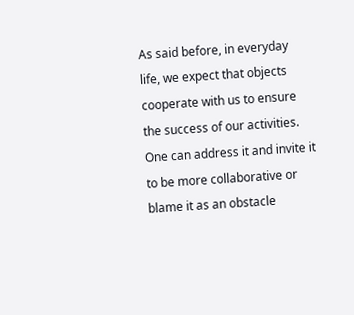As said before, in everyday life, we expect that objects cooperate with us to ensure the success of our activities. One can address it and invite it to be more collaborative or blame it as an obstacle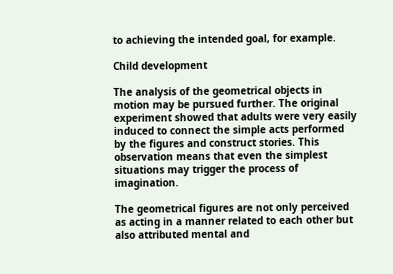to achieving the intended goal, for example.

Child development

The analysis of the geometrical objects in motion may be pursued further. The original experiment showed that adults were very easily induced to connect the simple acts performed by the figures and construct stories. This observation means that even the simplest situations may trigger the process of imagination.

The geometrical figures are not only perceived as acting in a manner related to each other but also attributed mental and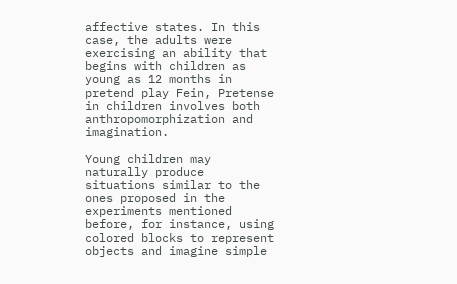affective states. In this case, the adults were exercising an ability that begins with children as young as 12 months in pretend play Fein, Pretense in children involves both anthropomorphization and imagination.

Young children may naturally produce situations similar to the ones proposed in the experiments mentioned before, for instance, using colored blocks to represent objects and imagine simple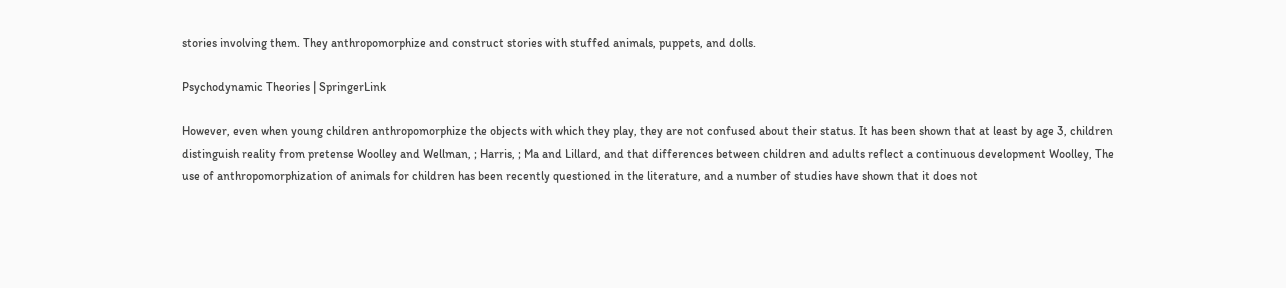stories involving them. They anthropomorphize and construct stories with stuffed animals, puppets, and dolls.

Psychodynamic Theories | SpringerLink

However, even when young children anthropomorphize the objects with which they play, they are not confused about their status. It has been shown that at least by age 3, children distinguish reality from pretense Woolley and Wellman, ; Harris, ; Ma and Lillard, and that differences between children and adults reflect a continuous development Woolley, The use of anthropomorphization of animals for children has been recently questioned in the literature, and a number of studies have shown that it does not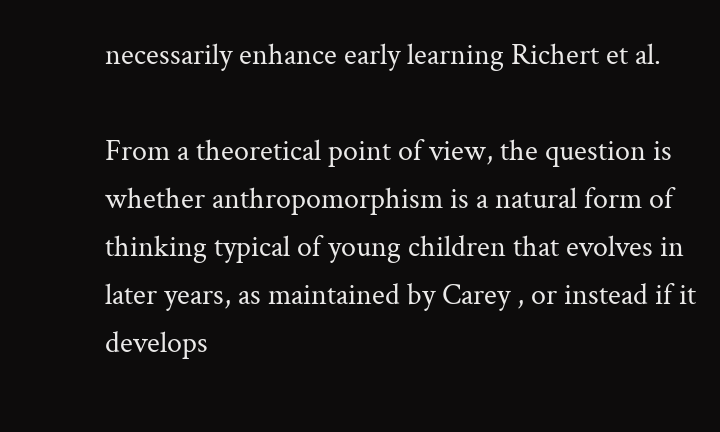necessarily enhance early learning Richert et al.

From a theoretical point of view, the question is whether anthropomorphism is a natural form of thinking typical of young children that evolves in later years, as maintained by Carey , or instead if it develops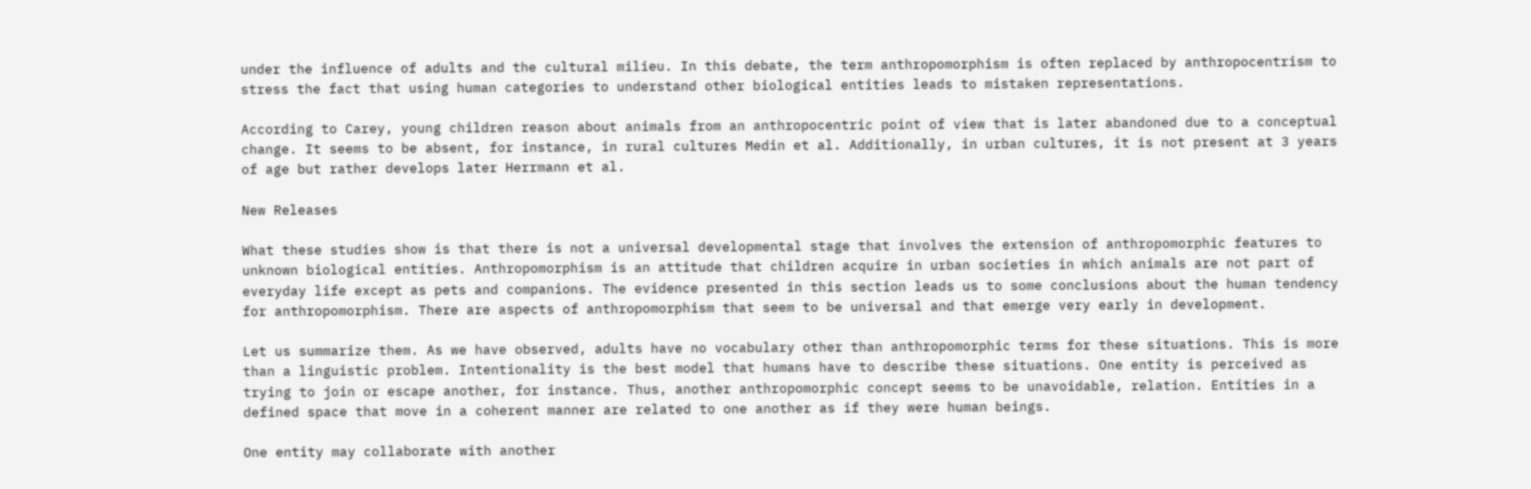under the influence of adults and the cultural milieu. In this debate, the term anthropomorphism is often replaced by anthropocentrism to stress the fact that using human categories to understand other biological entities leads to mistaken representations.

According to Carey, young children reason about animals from an anthropocentric point of view that is later abandoned due to a conceptual change. It seems to be absent, for instance, in rural cultures Medin et al. Additionally, in urban cultures, it is not present at 3 years of age but rather develops later Herrmann et al.

New Releases

What these studies show is that there is not a universal developmental stage that involves the extension of anthropomorphic features to unknown biological entities. Anthropomorphism is an attitude that children acquire in urban societies in which animals are not part of everyday life except as pets and companions. The evidence presented in this section leads us to some conclusions about the human tendency for anthropomorphism. There are aspects of anthropomorphism that seem to be universal and that emerge very early in development.

Let us summarize them. As we have observed, adults have no vocabulary other than anthropomorphic terms for these situations. This is more than a linguistic problem. Intentionality is the best model that humans have to describe these situations. One entity is perceived as trying to join or escape another, for instance. Thus, another anthropomorphic concept seems to be unavoidable, relation. Entities in a defined space that move in a coherent manner are related to one another as if they were human beings.

One entity may collaborate with another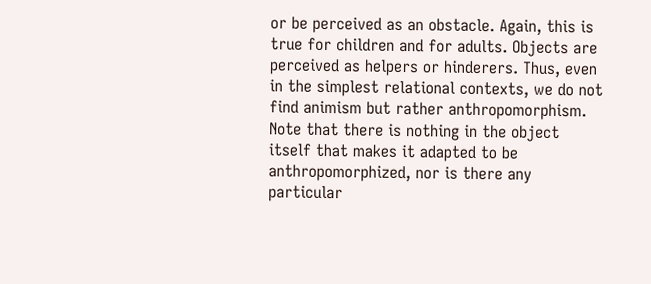or be perceived as an obstacle. Again, this is true for children and for adults. Objects are perceived as helpers or hinderers. Thus, even in the simplest relational contexts, we do not find animism but rather anthropomorphism. Note that there is nothing in the object itself that makes it adapted to be anthropomorphized, nor is there any particular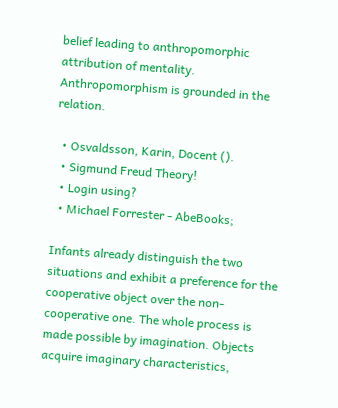belief leading to anthropomorphic attribution of mentality. Anthropomorphism is grounded in the relation.

  • Osvaldsson, Karin, Docent ().
  • Sigmund Freud Theory!
  • Login using?
  • Michael Forrester - AbeBooks;

Infants already distinguish the two situations and exhibit a preference for the cooperative object over the non-cooperative one. The whole process is made possible by imagination. Objects acquire imaginary characteristics,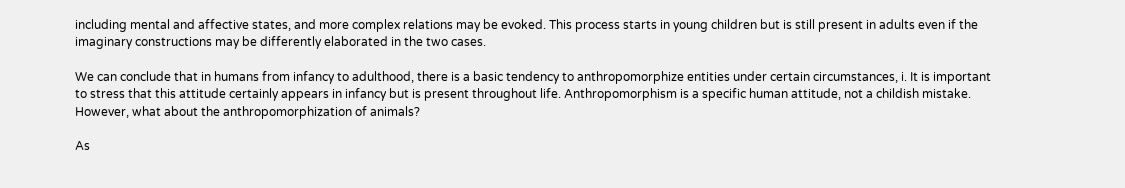including mental and affective states, and more complex relations may be evoked. This process starts in young children but is still present in adults even if the imaginary constructions may be differently elaborated in the two cases.

We can conclude that in humans from infancy to adulthood, there is a basic tendency to anthropomorphize entities under certain circumstances, i. It is important to stress that this attitude certainly appears in infancy but is present throughout life. Anthropomorphism is a specific human attitude, not a childish mistake. However, what about the anthropomorphization of animals?

As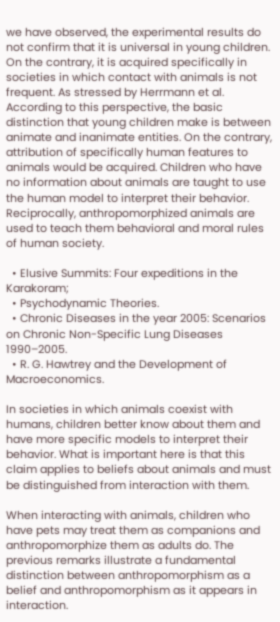we have observed, the experimental results do not confirm that it is universal in young children. On the contrary, it is acquired specifically in societies in which contact with animals is not frequent. As stressed by Herrmann et al. According to this perspective, the basic distinction that young children make is between animate and inanimate entities. On the contrary, attribution of specifically human features to animals would be acquired. Children who have no information about animals are taught to use the human model to interpret their behavior. Reciprocally, anthropomorphized animals are used to teach them behavioral and moral rules of human society.

  • Elusive Summits: Four expeditions in the Karakoram;
  • Psychodynamic Theories.
  • Chronic Diseases in the year 2005: Scenarios on Chronic Non-Specific Lung Diseases 1990–2005.
  • R. G. Hawtrey and the Development of Macroeconomics.

In societies in which animals coexist with humans, children better know about them and have more specific models to interpret their behavior. What is important here is that this claim applies to beliefs about animals and must be distinguished from interaction with them.

When interacting with animals, children who have pets may treat them as companions and anthropomorphize them as adults do. The previous remarks illustrate a fundamental distinction between anthropomorphism as a belief and anthropomorphism as it appears in interaction.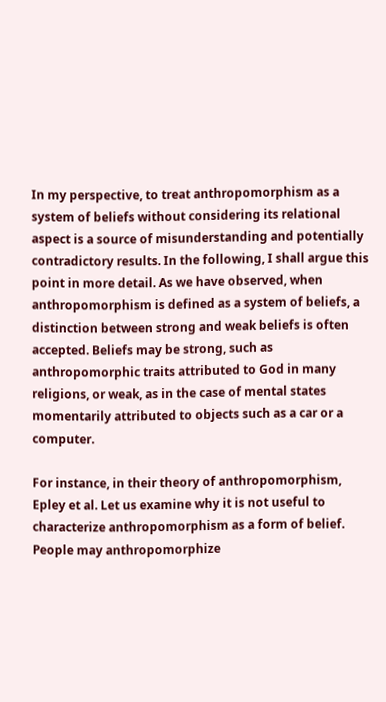In my perspective, to treat anthropomorphism as a system of beliefs without considering its relational aspect is a source of misunderstanding and potentially contradictory results. In the following, I shall argue this point in more detail. As we have observed, when anthropomorphism is defined as a system of beliefs, a distinction between strong and weak beliefs is often accepted. Beliefs may be strong, such as anthropomorphic traits attributed to God in many religions, or weak, as in the case of mental states momentarily attributed to objects such as a car or a computer.

For instance, in their theory of anthropomorphism, Epley et al. Let us examine why it is not useful to characterize anthropomorphism as a form of belief. People may anthropomorphize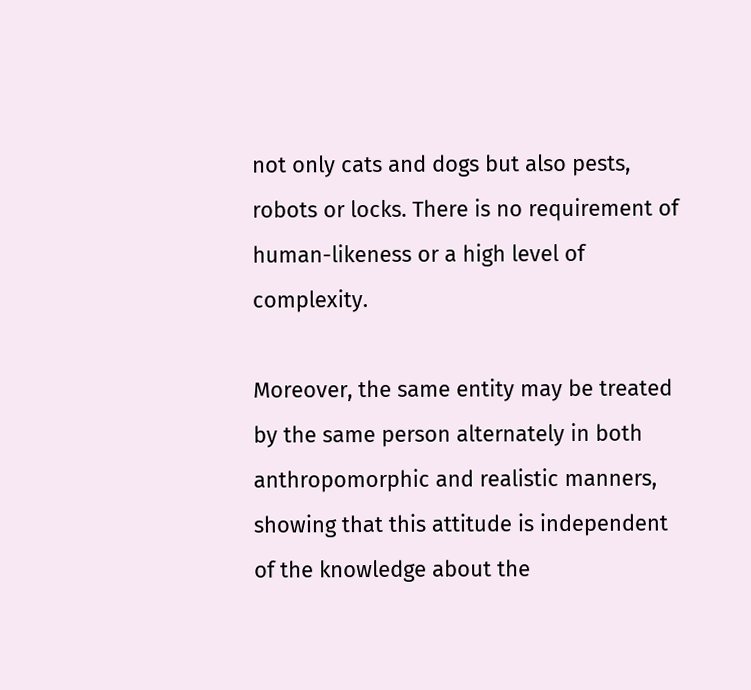not only cats and dogs but also pests, robots or locks. There is no requirement of human-likeness or a high level of complexity.

Moreover, the same entity may be treated by the same person alternately in both anthropomorphic and realistic manners, showing that this attitude is independent of the knowledge about the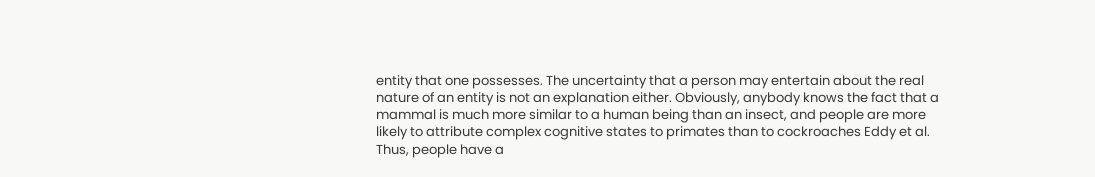entity that one possesses. The uncertainty that a person may entertain about the real nature of an entity is not an explanation either. Obviously, anybody knows the fact that a mammal is much more similar to a human being than an insect, and people are more likely to attribute complex cognitive states to primates than to cockroaches Eddy et al. Thus, people have a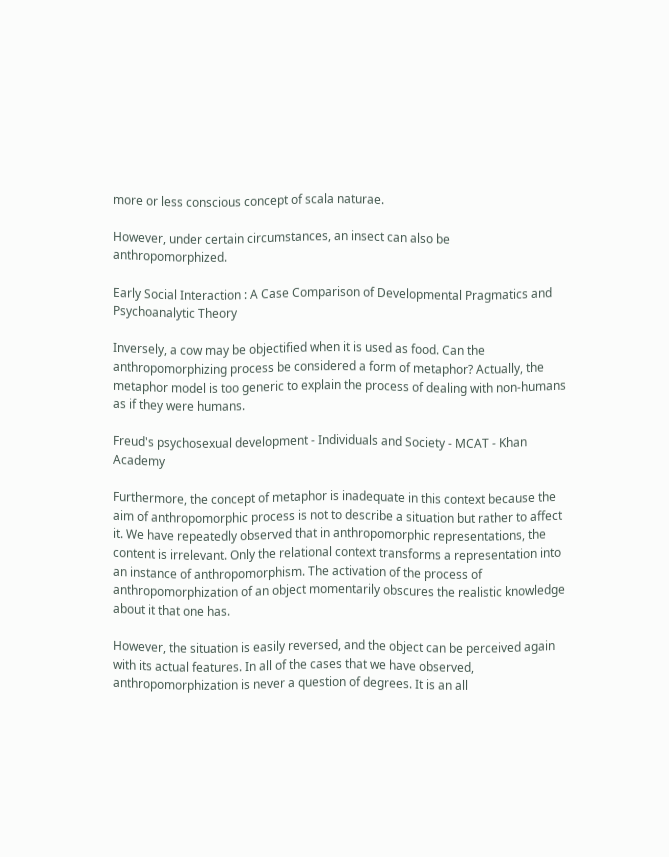more or less conscious concept of scala naturae.

However, under certain circumstances, an insect can also be anthropomorphized.

Early Social Interaction : A Case Comparison of Developmental Pragmatics and Psychoanalytic Theory

Inversely, a cow may be objectified when it is used as food. Can the anthropomorphizing process be considered a form of metaphor? Actually, the metaphor model is too generic to explain the process of dealing with non-humans as if they were humans.

Freud's psychosexual development - Individuals and Society - MCAT - Khan Academy

Furthermore, the concept of metaphor is inadequate in this context because the aim of anthropomorphic process is not to describe a situation but rather to affect it. We have repeatedly observed that in anthropomorphic representations, the content is irrelevant. Only the relational context transforms a representation into an instance of anthropomorphism. The activation of the process of anthropomorphization of an object momentarily obscures the realistic knowledge about it that one has.

However, the situation is easily reversed, and the object can be perceived again with its actual features. In all of the cases that we have observed, anthropomorphization is never a question of degrees. It is an all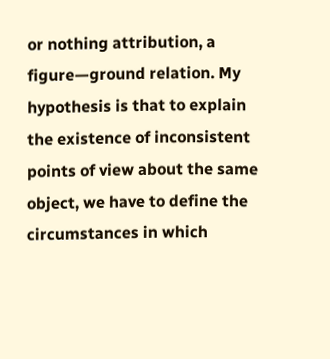or nothing attribution, a figure—ground relation. My hypothesis is that to explain the existence of inconsistent points of view about the same object, we have to define the circumstances in which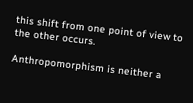this shift from one point of view to the other occurs.

Anthropomorphism is neither a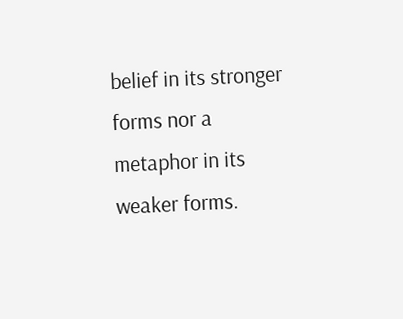belief in its stronger forms nor a metaphor in its weaker forms.